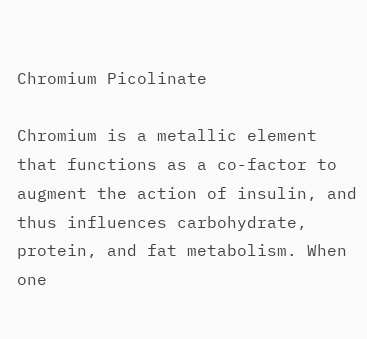Chromium Picolinate

Chromium is a metallic element that functions as a co-factor to augment the action of insulin, and thus influences carbohydrate, protein, and fat metabolism. When one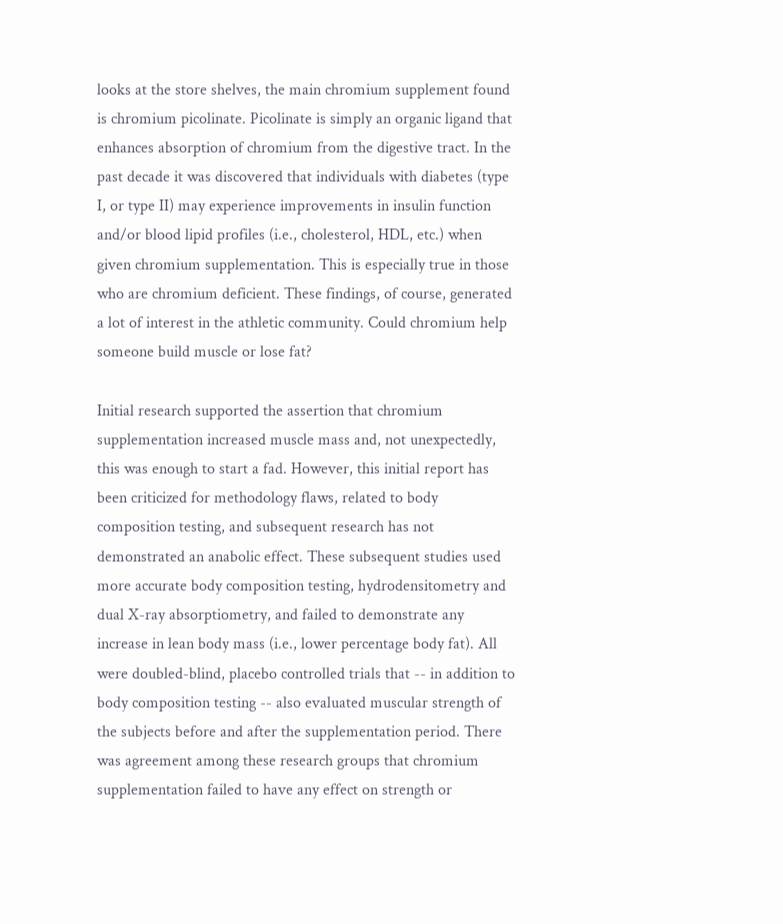looks at the store shelves, the main chromium supplement found is chromium picolinate. Picolinate is simply an organic ligand that enhances absorption of chromium from the digestive tract. In the past decade it was discovered that individuals with diabetes (type I, or type II) may experience improvements in insulin function and/or blood lipid profiles (i.e., cholesterol, HDL, etc.) when given chromium supplementation. This is especially true in those who are chromium deficient. These findings, of course, generated a lot of interest in the athletic community. Could chromium help someone build muscle or lose fat?

Initial research supported the assertion that chromium supplementation increased muscle mass and, not unexpectedly, this was enough to start a fad. However, this initial report has been criticized for methodology flaws, related to body composition testing, and subsequent research has not demonstrated an anabolic effect. These subsequent studies used more accurate body composition testing, hydrodensitometry and dual X-ray absorptiometry, and failed to demonstrate any increase in lean body mass (i.e., lower percentage body fat). All were doubled-blind, placebo controlled trials that -- in addition to body composition testing -- also evaluated muscular strength of the subjects before and after the supplementation period. There was agreement among these research groups that chromium supplementation failed to have any effect on strength or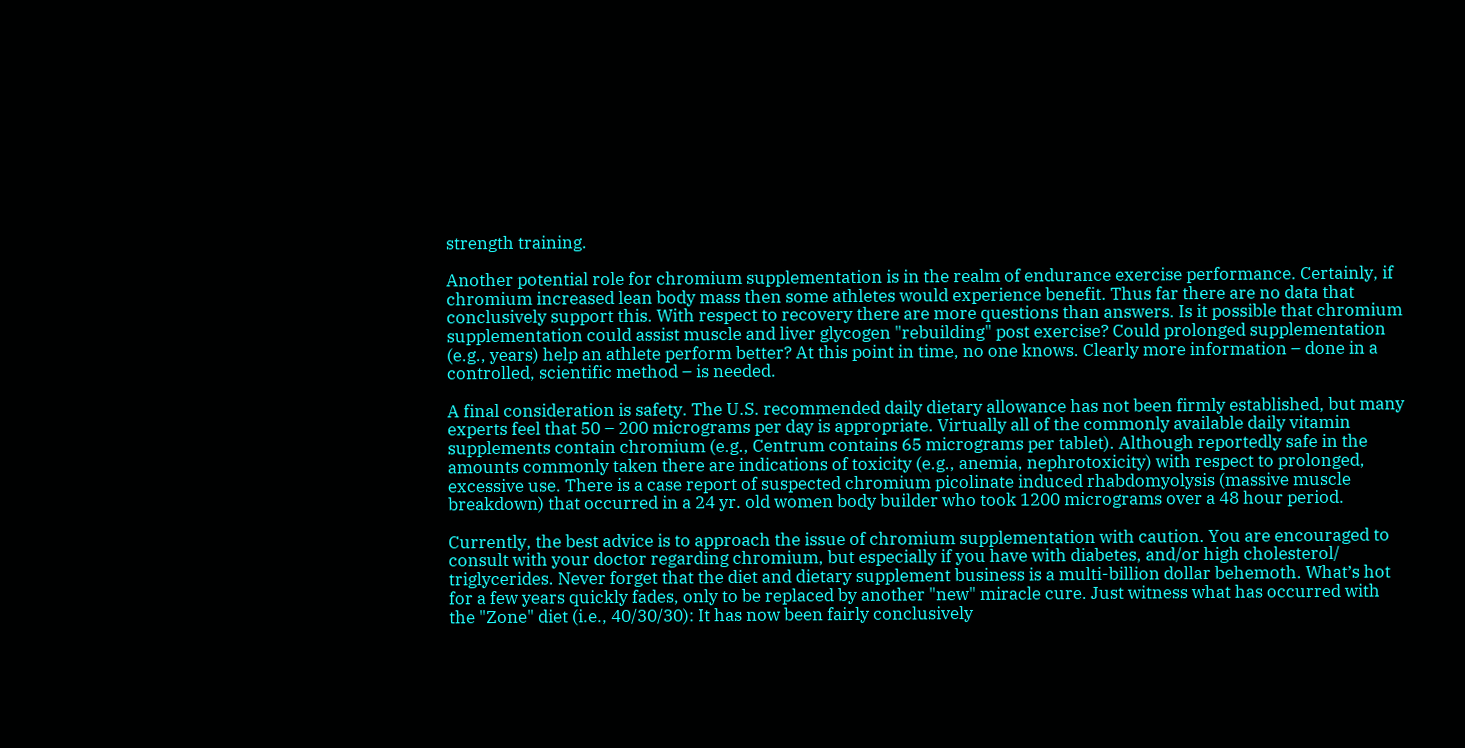strength training.

Another potential role for chromium supplementation is in the realm of endurance exercise performance. Certainly, if chromium increased lean body mass then some athletes would experience benefit. Thus far there are no data that conclusively support this. With respect to recovery there are more questions than answers. Is it possible that chromium supplementation could assist muscle and liver glycogen "rebuilding" post exercise? Could prolonged supplementation (e.g., years) help an athlete perform better? At this point in time, no one knows. Clearly more information – done in a controlled, scientific method – is needed.

A final consideration is safety. The U.S. recommended daily dietary allowance has not been firmly established, but many experts feel that 50 – 200 micrograms per day is appropriate. Virtually all of the commonly available daily vitamin supplements contain chromium (e.g., Centrum contains 65 micrograms per tablet). Although reportedly safe in the amounts commonly taken there are indications of toxicity (e.g., anemia, nephrotoxicity) with respect to prolonged, excessive use. There is a case report of suspected chromium picolinate induced rhabdomyolysis (massive muscle breakdown) that occurred in a 24 yr. old women body builder who took 1200 micrograms over a 48 hour period.

Currently, the best advice is to approach the issue of chromium supplementation with caution. You are encouraged to consult with your doctor regarding chromium, but especially if you have with diabetes, and/or high cholesterol/ triglycerides. Never forget that the diet and dietary supplement business is a multi-billion dollar behemoth. What’s hot for a few years quickly fades, only to be replaced by another "new" miracle cure. Just witness what has occurred with the "Zone" diet (i.e., 40/30/30): It has now been fairly conclusively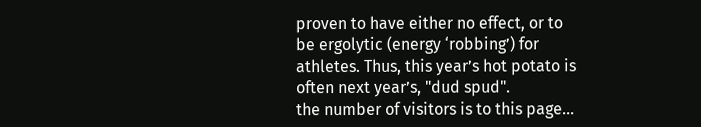proven to have either no effect, or to be ergolytic (energy ‘robbing’) for athletes. Thus, this year’s hot potato is often next year’s, "dud spud".
the number of visitors is to this page...